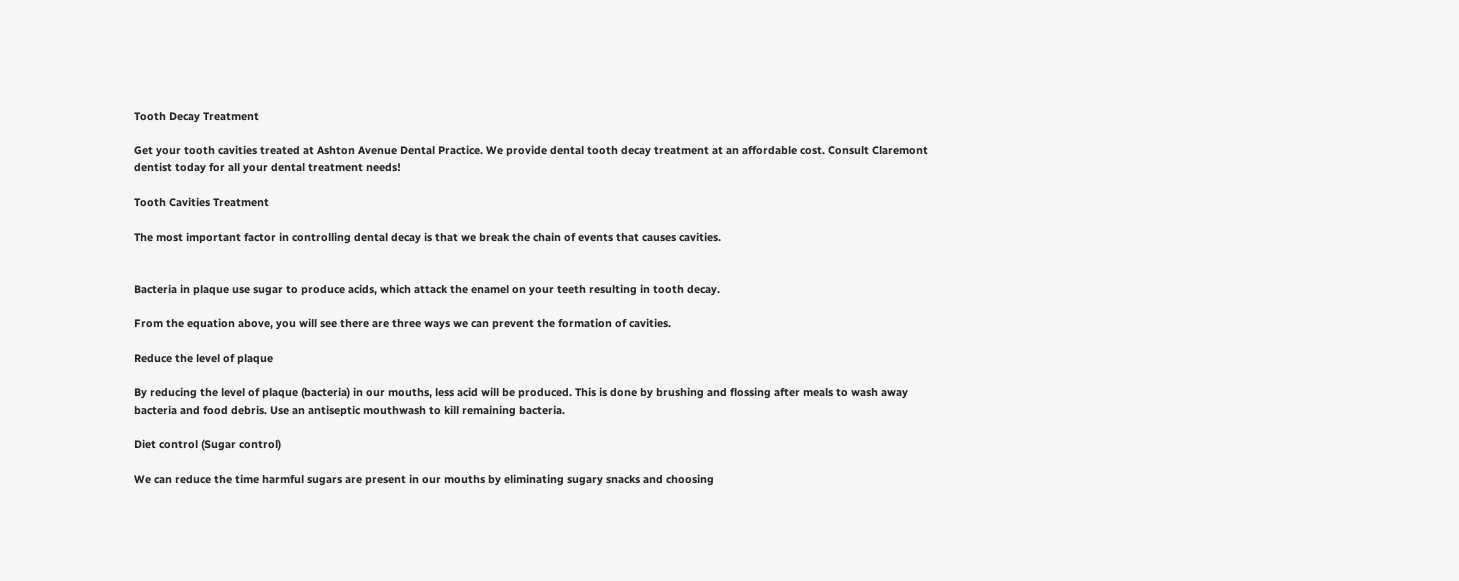Tooth Decay Treatment

Get your tooth cavities treated at Ashton Avenue Dental Practice. We provide dental tooth decay treatment at an affordable cost. Consult Claremont dentist today for all your dental treatment needs!

Tooth Cavities Treatment

The most important factor in controlling dental decay is that we break the chain of events that causes cavities.


Bacteria in plaque use sugar to produce acids, which attack the enamel on your teeth resulting in tooth decay.

From the equation above, you will see there are three ways we can prevent the formation of cavities.

Reduce the level of plaque

By reducing the level of plaque (bacteria) in our mouths, less acid will be produced. This is done by brushing and flossing after meals to wash away bacteria and food debris. Use an antiseptic mouthwash to kill remaining bacteria.

Diet control (Sugar control)

We can reduce the time harmful sugars are present in our mouths by eliminating sugary snacks and choosing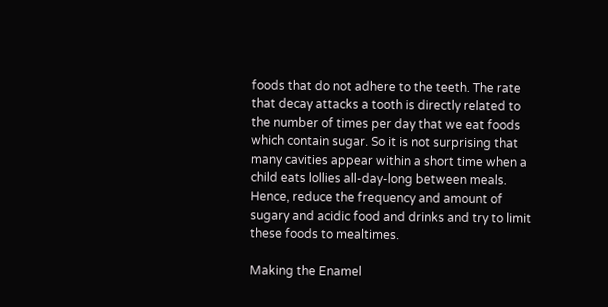foods that do not adhere to the teeth. The rate that decay attacks a tooth is directly related to the number of times per day that we eat foods which contain sugar. So it is not surprising that many cavities appear within a short time when a child eats lollies all-day-long between meals. Hence, reduce the frequency and amount of sugary and acidic food and drinks and try to limit these foods to mealtimes.

Making the Enamel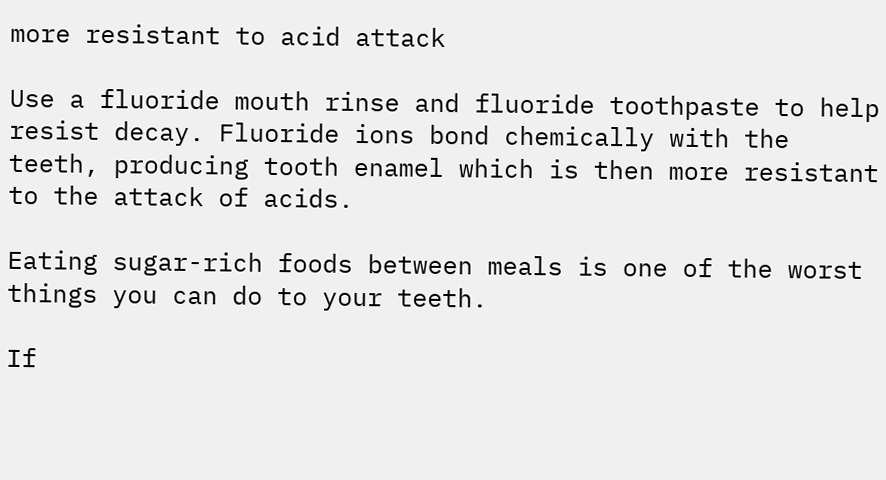more resistant to acid attack

Use a fluoride mouth rinse and fluoride toothpaste to help resist decay. Fluoride ions bond chemically with the teeth, producing tooth enamel which is then more resistant to the attack of acids.

Eating sugar-rich foods between meals is one of the worst things you can do to your teeth.

If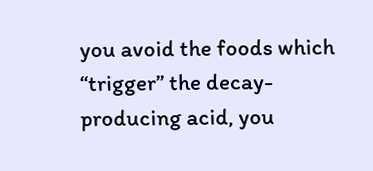you avoid the foods which “trigger” the decay-producing acid, you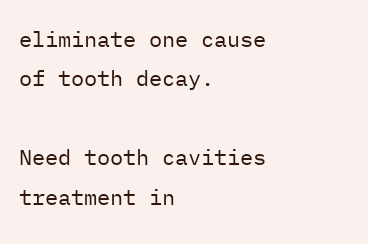eliminate one cause of tooth decay.

Need tooth cavities treatment in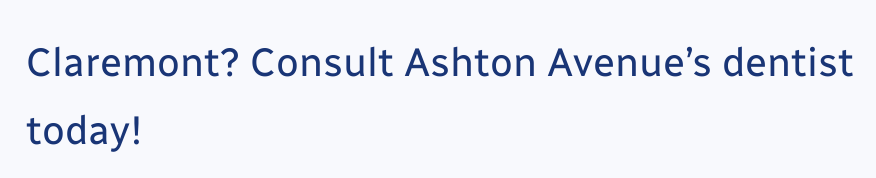Claremont? Consult Ashton Avenue’s dentist today!